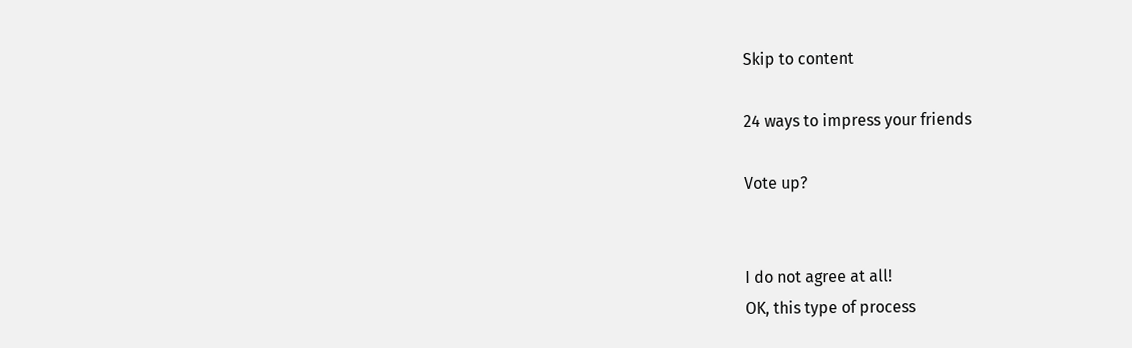Skip to content

24 ways to impress your friends

Vote up?


I do not agree at all!
OK, this type of process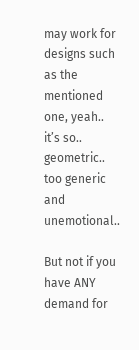may work for designs such as the mentioned one, yeah.. it’s so.. geometric.. too generic and unemotional..

But not if you have ANY demand for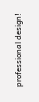professional design!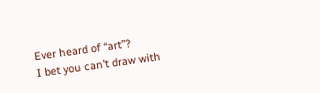Ever heard of “art”?
I bet you can’t draw with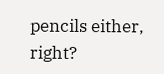pencils either, right?